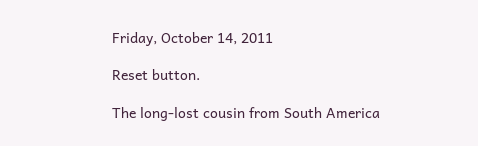Friday, October 14, 2011

Reset button.

The long-lost cousin from South America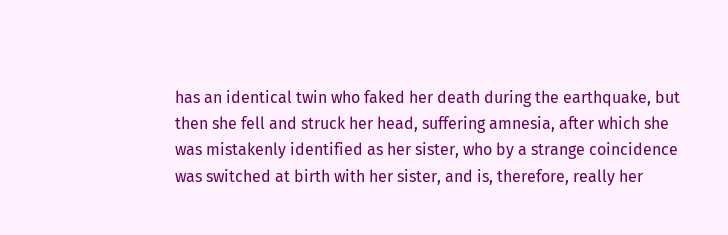has an identical twin who faked her death during the earthquake, but then she fell and struck her head, suffering amnesia, after which she was mistakenly identified as her sister, who by a strange coincidence was switched at birth with her sister, and is, therefore, really her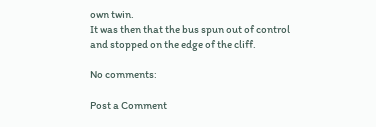own twin.
It was then that the bus spun out of control and stopped on the edge of the cliff.

No comments:

Post a Comment